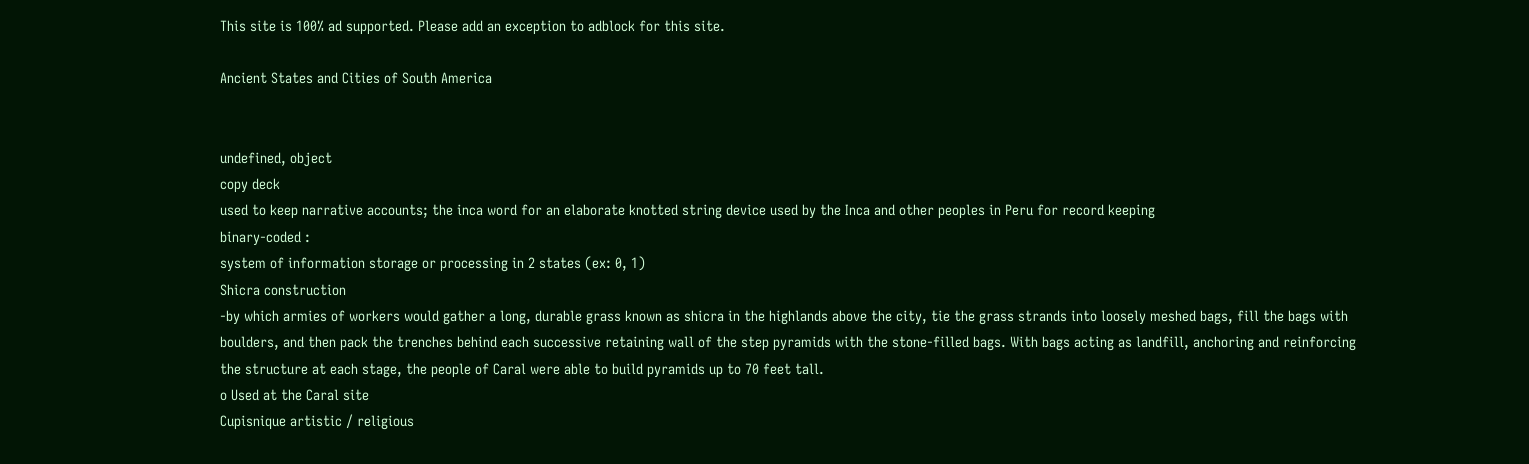This site is 100% ad supported. Please add an exception to adblock for this site.

Ancient States and Cities of South America


undefined, object
copy deck
used to keep narrative accounts; the inca word for an elaborate knotted string device used by the Inca and other peoples in Peru for record keeping
binary-coded :
system of information storage or processing in 2 states (ex: 0, 1)
Shicra construction
-by which armies of workers would gather a long, durable grass known as shicra in the highlands above the city, tie the grass strands into loosely meshed bags, fill the bags with boulders, and then pack the trenches behind each successive retaining wall of the step pyramids with the stone-filled bags. With bags acting as landfill, anchoring and reinforcing the structure at each stage, the people of Caral were able to build pyramids up to 70 feet tall.
o Used at the Caral site
Cupisnique artistic / religious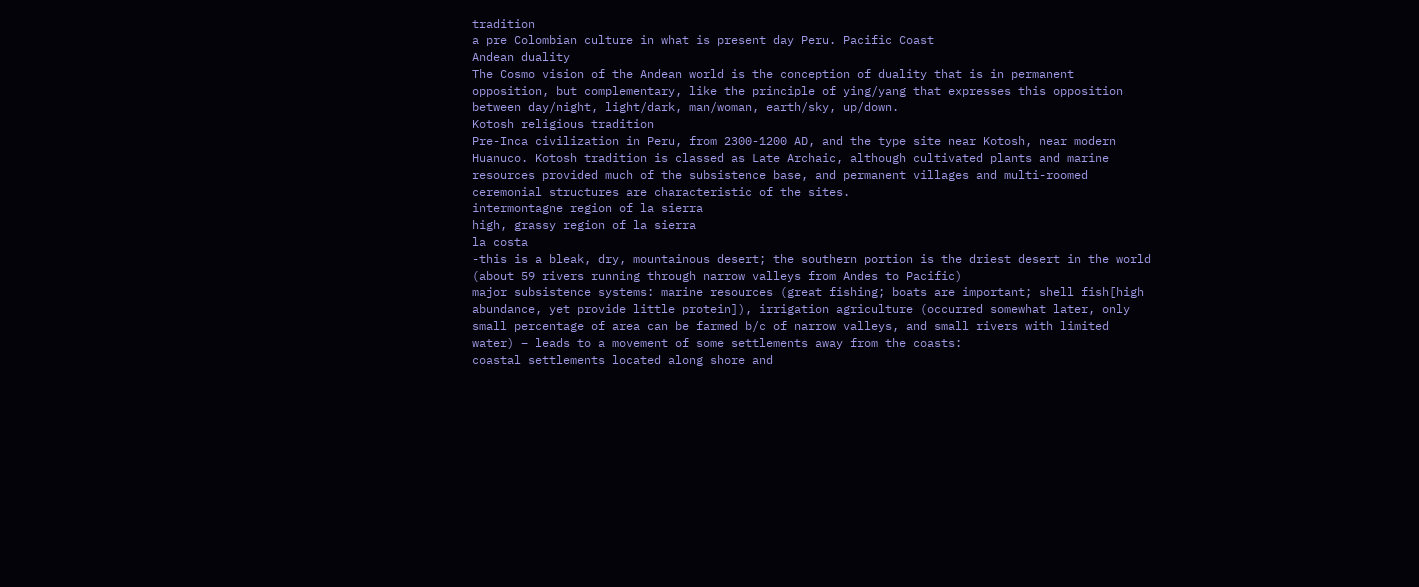tradition
a pre Colombian culture in what is present day Peru. Pacific Coast
Andean duality
The Cosmo vision of the Andean world is the conception of duality that is in permanent opposition, but complementary, like the principle of ying/yang that expresses this opposition between day/night, light/dark, man/woman, earth/sky, up/down.
Kotosh religious tradition
Pre-Inca civilization in Peru, from 2300-1200 AD, and the type site near Kotosh, near modern Huanuco. Kotosh tradition is classed as Late Archaic, although cultivated plants and marine resources provided much of the subsistence base, and permanent villages and multi-roomed ceremonial structures are characteristic of the sites.
intermontagne region of la sierra
high, grassy region of la sierra
la costa
-this is a bleak, dry, mountainous desert; the southern portion is the driest desert in the world (about 59 rivers running through narrow valleys from Andes to Pacific)
major subsistence systems: marine resources (great fishing; boats are important; shell fish[high abundance, yet provide little protein]), irrigation agriculture (occurred somewhat later, only small percentage of area can be farmed b/c of narrow valleys, and small rivers with limited water) – leads to a movement of some settlements away from the coasts:
coastal settlements located along shore and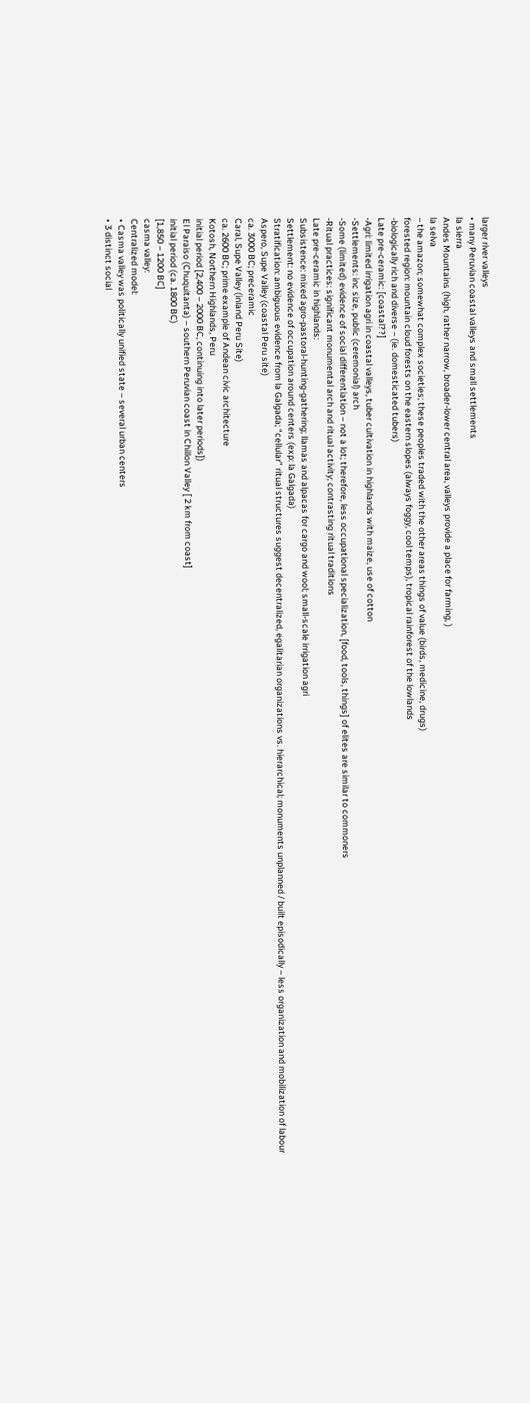larger river valleys
• many Peruvian coastal valleys and small settlements
la sierra
Andes Mountains (high, rather narrow, broader-lower central area, valleys provide a place for farming, )
la selva
– the amazon; somewhat complex societies; these peoples traded with the other areas things of value (birds, medicine, drugs)
forested region: mountain cloud forests on the eastern slopes (always foggy, cool temps), tropical rainforest of the lowlands
-biologically rich and diverse – (ie. domesticated tubers)
Late pre-ceramic: [coastal??]
-Agri: limited irrigation agri in coastal valleys, tuber cultivation in highlands with maize, use of cotton
-Settlements: inc size, public (ceremonial) arch
-Some (limited) evidence of social differentiation – not a lot; therefore, less occupational specialization, [food, tools, things] of elites are similar to commoners
-Ritual practices: significant monumental arch and ritual activity; contrasting ritual traditions
Late pre-ceramic in highlands:
Subsistence: mixed agro-pastoral-hunting-gathering; llamas and alpacas for cargo and wool; small-scale irrigation agri
Settlement: no evidence of occupation around centers (exp: la Galgada)
Stratification: ambiguous evidence from la Galgada; “cellular” ritual structures suggest decentralized, egalitarian organizations vs. hierarchical; monuments unplanned / built episodically – less organization and mobilization of labour
Aspero, Supe Valley (coastal Peru site)
ca. 3000 BC; preceramic
Caral, Supe Valley (inland Peru Site)
ca. 2600 BC; prime example of Andean civic architecture
Kotosh, Northern Highlands, Peru
initial period [2,400 – 2000 BC, continuing into later periods])
El Paraiso (Chuquitanta) – southern Peruvian coast in Chillon Valley [ 2 km from coast]
initial period (ca. 1800 BC)
[1,850 – 1200 BC]
casma valley:
Centralized model:
• Casma valley was politically unified state – several urban centers
• 3 distinct social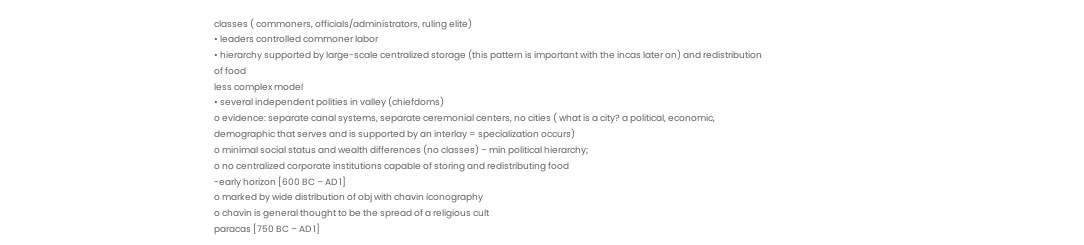classes ( commoners, officials/administrators, ruling elite)
• leaders controlled commoner labor
• hierarchy supported by large-scale centralized storage (this pattern is important with the incas later on) and redistribution of food
less complex model
• several independent polities in valley (chiefdoms)
o evidence: separate canal systems, separate ceremonial centers, no cities ( what is a city? a political, economic, demographic that serves and is supported by an interlay = specialization occurs)
o minimal social status and wealth differences (no classes) – min political hierarchy;
o no centralized corporate institutions capable of storing and redistributing food
-early horizon [600 BC – AD 1]
o marked by wide distribution of obj with chavin iconography
o chavin is general thought to be the spread of a religious cult
paracas [750 BC – AD 1]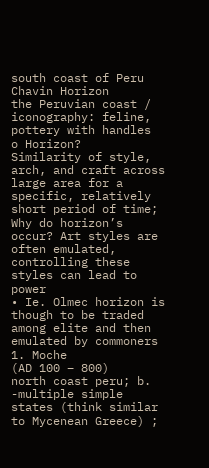south coast of Peru
Chavin Horizon
the Peruvian coast / iconography: feline, pottery with handles
o Horizon?
Similarity of style, arch, and craft across large area for a specific, relatively short period of time;
Why do horizon’s occur? Art styles are often emulated, controlling these styles can lead to power
• Ie. Olmec horizon is though to be traded among elite and then emulated by commoners
1. Moche
(AD 100 – 800)
north coast peru; b. -multiple simple states (think similar to Mycenean Greece) ;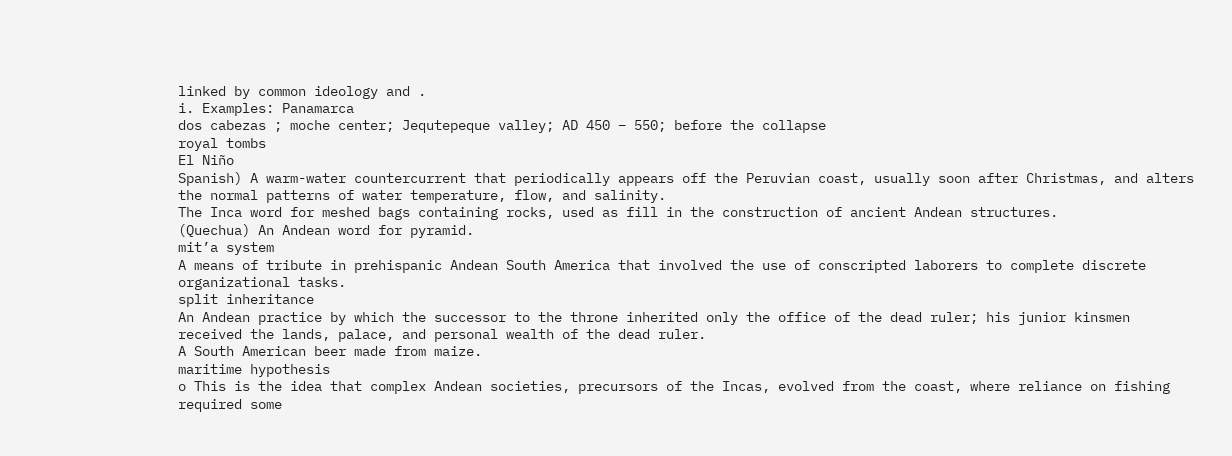linked by common ideology and .
i. Examples: Panamarca
dos cabezas ; moche center; Jequtepeque valley; AD 450 – 550; before the collapse
royal tombs
El Niño
Spanish) A warm-water countercurrent that periodically appears off the Peruvian coast, usually soon after Christmas, and alters the normal patterns of water temperature, flow, and salinity.
The Inca word for meshed bags containing rocks, used as fill in the construction of ancient Andean structures.
(Quechua) An Andean word for pyramid.
mit’a system
A means of tribute in prehispanic Andean South America that involved the use of conscripted laborers to complete discrete organizational tasks.
split inheritance
An Andean practice by which the successor to the throne inherited only the office of the dead ruler; his junior kinsmen received the lands, palace, and personal wealth of the dead ruler.
A South American beer made from maize.
maritime hypothesis
o This is the idea that complex Andean societies, precursors of the Incas, evolved from the coast, where reliance on fishing required some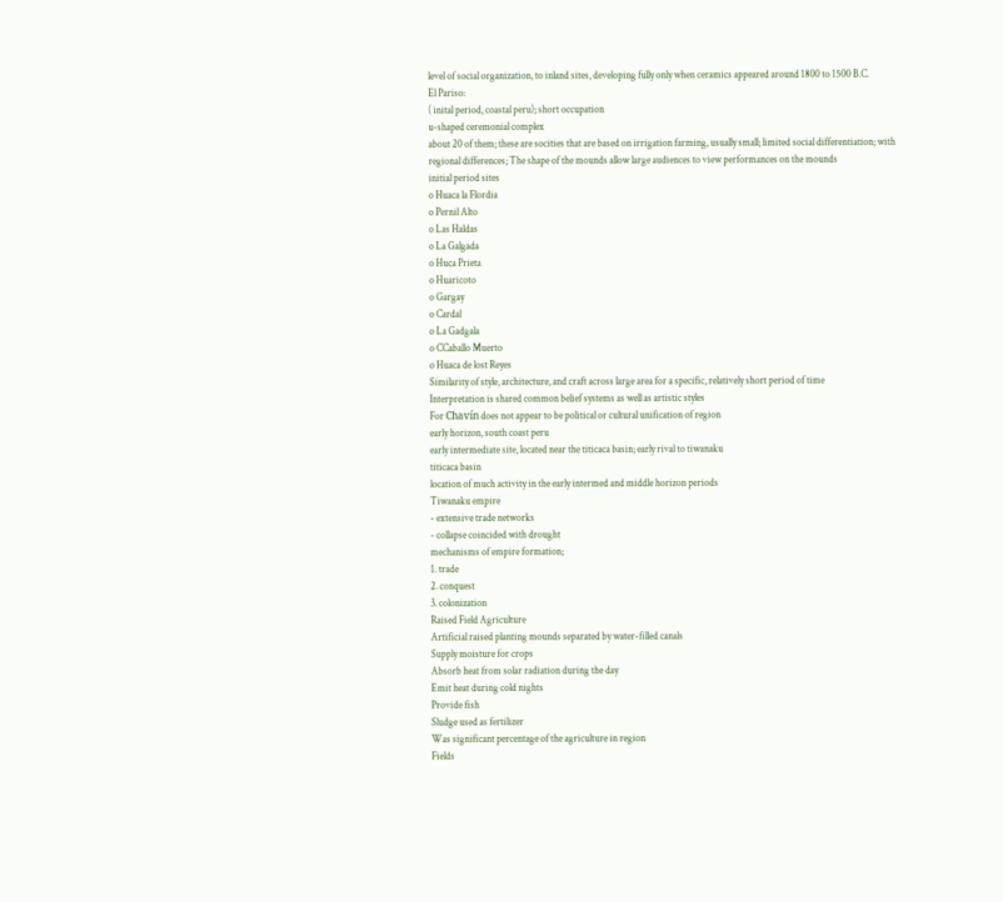level of social organization, to inland sites, developing fully only when ceramics appeared around 1800 to 1500 B.C.
El Pariso:
( inital period, coastal peru); short occupation
u-shaped ceremonial complex
about 20 of them; these are socities that are based on irrigation farming, usually small; limited social differentiation; with regional differences; The shape of the mounds allow large audiences to view performances on the mounds
initial period sites
o Huaca la Flordia
o Pernil Alto
o Las Haldas
o La Galgada
o Huca Prieta
o Huaricoto
o Gargay
o Cardal
o La Gadgala
o CCaballo Muerto
o Huaca de lost Reyes
Similarity of style, architecture, and craft across large area for a specific, relatively short period of time
Interpretation is shared common belief systems as well as artistic styles
For Chavín does not appear to be political or cultural unification of region
early horizon, south coast peru
early intermediate site, located near the titicaca basin; early rival to tiwanaku
titicaca basin
location of much activity in the early intermed and middle horizon periods
Tiwanaku empire
- extensive trade networks
- collapse coincided with drought
mechanisms of empire formation;
1. trade
2. conquest
3. colonization
Raised Field Agriculture
Artificial raised planting mounds separated by water-filled canals
Supply moisture for crops
Absorb heat from solar radiation during the day
Emit heat during cold nights
Provide fish
Sludge used as fertilizer
Was significant percentage of the agriculture in region
Fields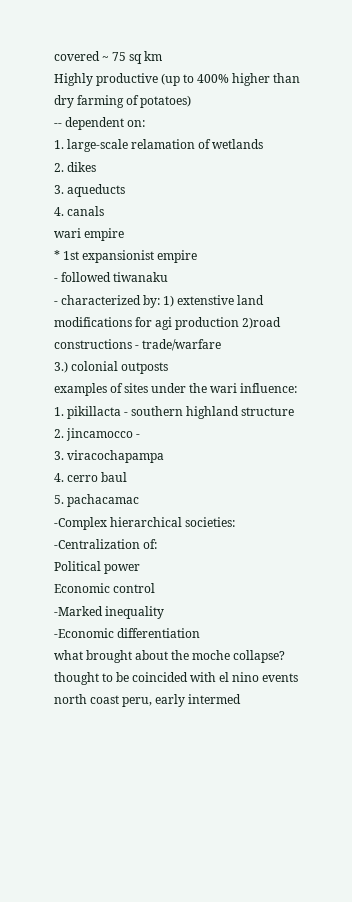covered ~ 75 sq km
Highly productive (up to 400% higher than dry farming of potatoes)
-- dependent on:
1. large-scale relamation of wetlands
2. dikes
3. aqueducts
4. canals
wari empire
* 1st expansionist empire
- followed tiwanaku
- characterized by: 1) extenstive land modifications for agi production 2)road constructions - trade/warfare
3.) colonial outposts
examples of sites under the wari influence:
1. pikillacta - southern highland structure
2. jincamocco -
3. viracochapampa
4. cerro baul
5. pachacamac
-Complex hierarchical societies:
-Centralization of:
Political power
Economic control
-Marked inequality
-Economic differentiation
what brought about the moche collapse?
thought to be coincided with el nino events
north coast peru, early intermed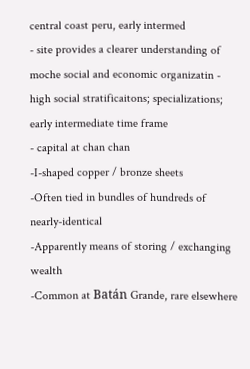central coast peru, early intermed
- site provides a clearer understanding of moche social and economic organizatin - high social stratificaitons; specializations; early intermediate time frame
- capital at chan chan
-I-shaped copper / bronze sheets
-Often tied in bundles of hundreds of nearly-identical
-Apparently means of storing / exchanging wealth
-Common at Batán Grande, rare elsewhere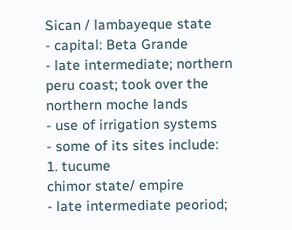Sican / lambayeque state
- capital: Beta Grande
- late intermediate; northern peru coast; took over the northern moche lands
- use of irrigation systems
- some of its sites include:
1. tucume
chimor state/ empire
- late intermediate peoriod;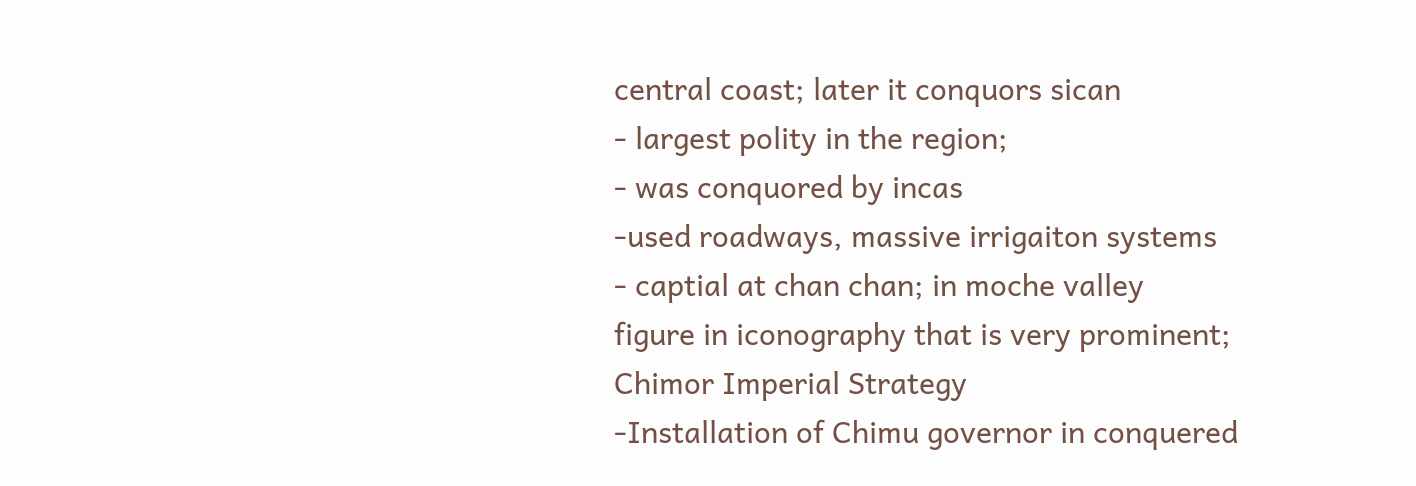central coast; later it conquors sican
- largest polity in the region;
- was conquored by incas
-used roadways, massive irrigaiton systems
- captial at chan chan; in moche valley
figure in iconography that is very prominent;
Chimor Imperial Strategy
-Installation of Chimu governor in conquered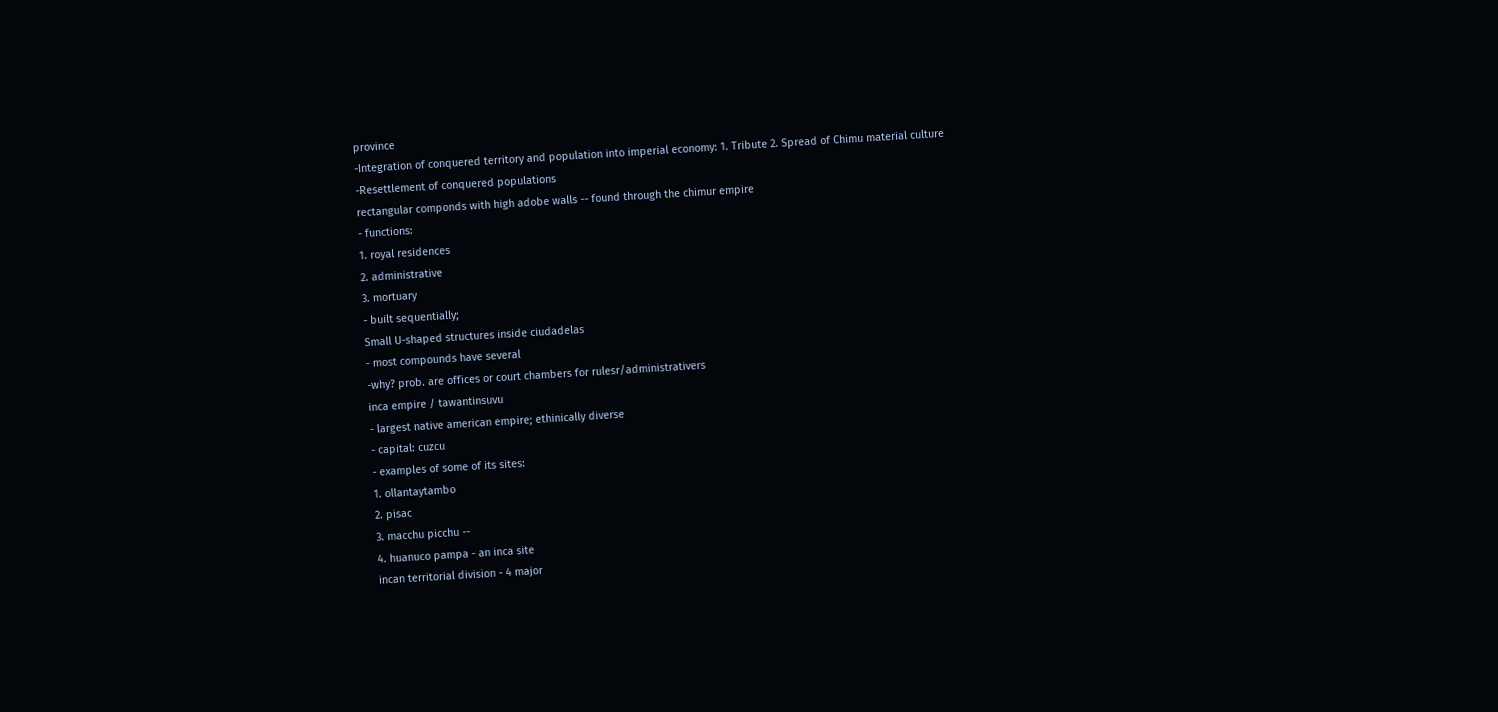province
-Integration of conquered territory and population into imperial economy: 1. Tribute 2. Spread of Chimu material culture
-Resettlement of conquered populations
rectangular componds with high adobe walls -- found through the chimur empire
- functions:
1. royal residences
2. administrative
3. mortuary
- built sequentially;
Small U-shaped structures inside ciudadelas
- most compounds have several
-why? prob. are offices or court chambers for rulesr/administrativers
inca empire / tawantinsuvu
- largest native american empire; ethinically diverse
- capital: cuzcu
- examples of some of its sites:
1. ollantaytambo
2. pisac
3. macchu picchu --
4. huanuco pampa - an inca site
incan territorial division - 4 major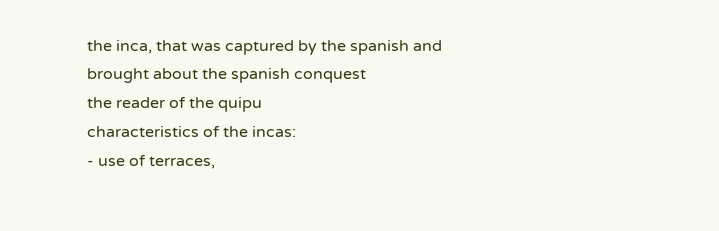the inca, that was captured by the spanish and brought about the spanish conquest
the reader of the quipu
characteristics of the incas:
- use of terraces,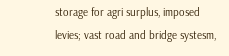storage for agri surplus, imposed levies; vast road and bridge systesm,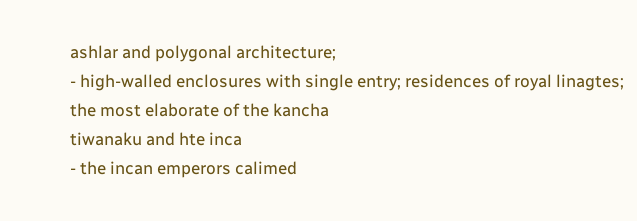ashlar and polygonal architecture;
- high-walled enclosures with single entry; residences of royal linagtes;
the most elaborate of the kancha
tiwanaku and hte inca
- the incan emperors calimed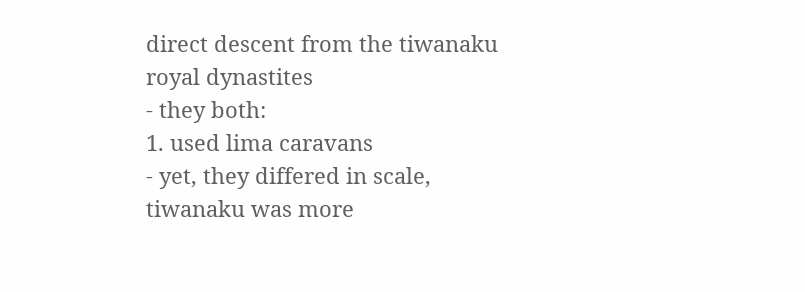direct descent from the tiwanaku royal dynastites
- they both:
1. used lima caravans
- yet, they differed in scale, tiwanaku was more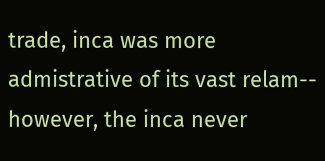trade, inca was more admistrative of its vast relam-- however, the inca never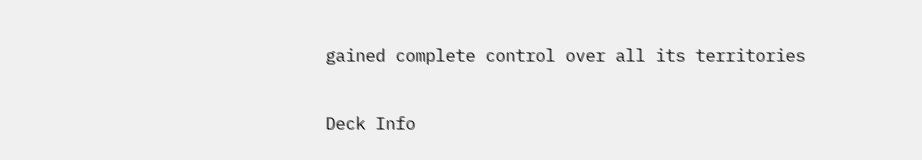gained complete control over all its territories

Deck Info